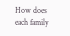How does each family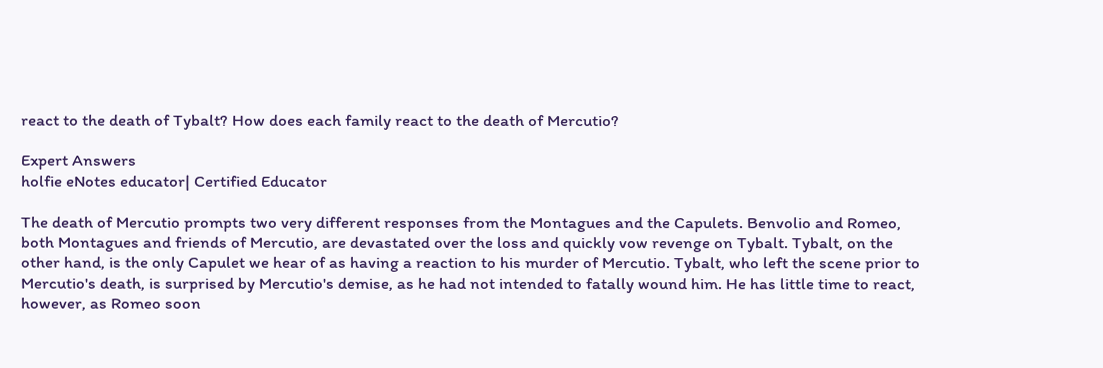react to the death of Tybalt? How does each family react to the death of Mercutio?

Expert Answers
holfie eNotes educator| Certified Educator

The death of Mercutio prompts two very different responses from the Montagues and the Capulets. Benvolio and Romeo, both Montagues and friends of Mercutio, are devastated over the loss and quickly vow revenge on Tybalt. Tybalt, on the other hand, is the only Capulet we hear of as having a reaction to his murder of Mercutio. Tybalt, who left the scene prior to Mercutio's death, is surprised by Mercutio's demise, as he had not intended to fatally wound him. He has little time to react, however, as Romeo soon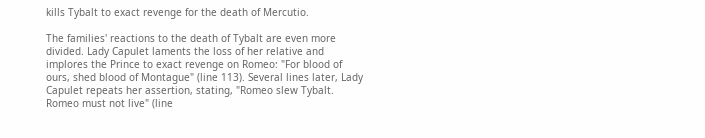kills Tybalt to exact revenge for the death of Mercutio.

The families' reactions to the death of Tybalt are even more divided. Lady Capulet laments the loss of her relative and implores the Prince to exact revenge on Romeo: "For blood of ours, shed blood of Montague" (line 113). Several lines later, Lady Capulet repeats her assertion, stating, "Romeo slew Tybalt. Romeo must not live" (line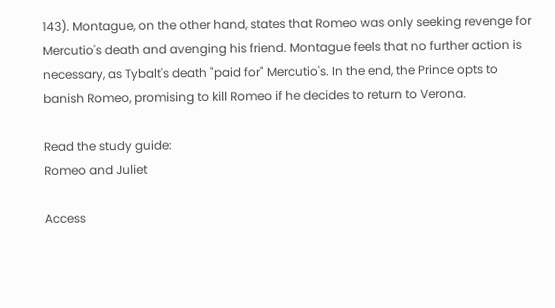143). Montague, on the other hand, states that Romeo was only seeking revenge for Mercutio's death and avenging his friend. Montague feels that no further action is necessary, as Tybalt's death "paid for" Mercutio's. In the end, the Prince opts to banish Romeo, promising to kill Romeo if he decides to return to Verona.

Read the study guide:
Romeo and Juliet

Access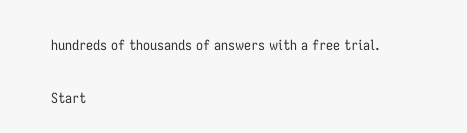hundreds of thousands of answers with a free trial.

Start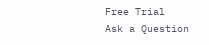Free Trial
Ask a Question